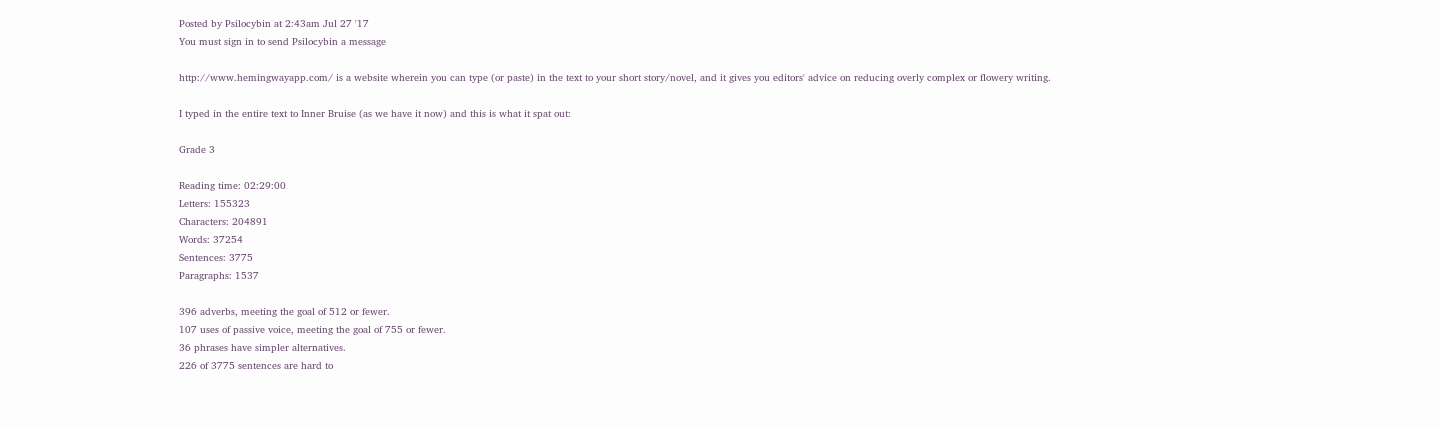Posted by Psilocybin at 2:43am Jul 27 '17
You must sign in to send Psilocybin a message

http://www.hemingwayapp.com/ is a website wherein you can type (or paste) in the text to your short story/novel, and it gives you editors' advice on reducing overly complex or flowery writing.

I typed in the entire text to Inner Bruise (as we have it now) and this is what it spat out:

Grade 3

Reading time: 02:29:00
Letters: 155323
Characters: 204891
Words: 37254
Sentences: 3775
Paragraphs: 1537

396 adverbs, meeting the goal of 512 or fewer.
107 uses of passive voice, meeting the goal of 755 or fewer.
36 phrases have simpler alternatives.
226 of 3775 sentences are hard to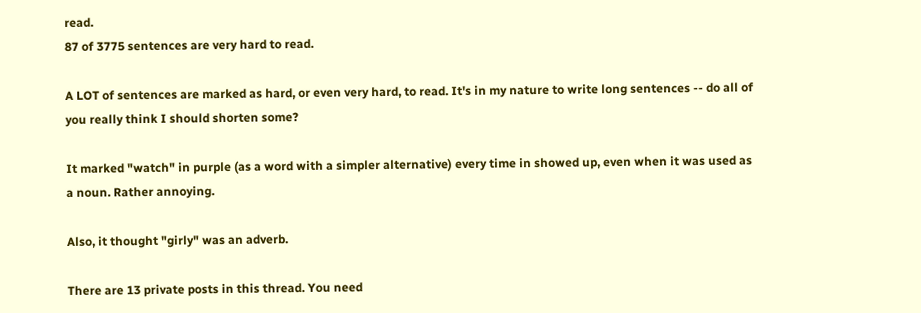read.
87 of 3775 sentences are very hard to read.

A LOT of sentences are marked as hard, or even very hard, to read. It's in my nature to write long sentences -- do all of you really think I should shorten some?

It marked "watch" in purple (as a word with a simpler alternative) every time in showed up, even when it was used as a noun. Rather annoying.

Also, it thought "girly" was an adverb.

There are 13 private posts in this thread. You need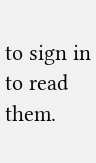to sign in to read them.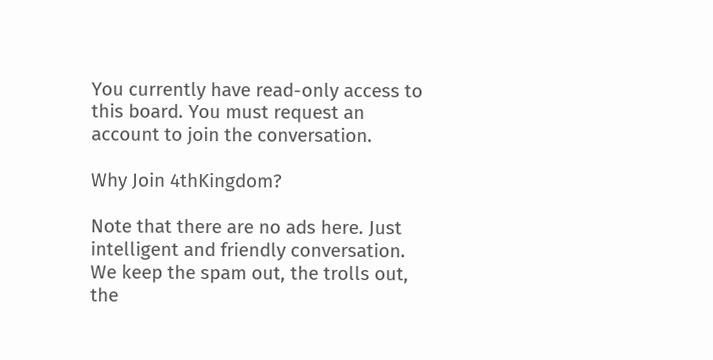You currently have read-only access to this board. You must request an account to join the conversation.

Why Join 4thKingdom?

Note that there are no ads here. Just intelligent and friendly conversation. We keep the spam out, the trolls out, the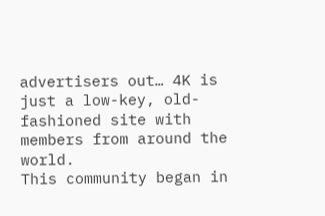advertisers out… 4K is just a low-key, old-fashioned site with members from around the world.
This community began in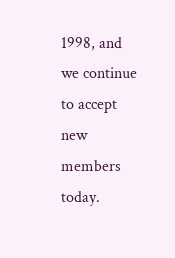1998, and we continue to accept new members today.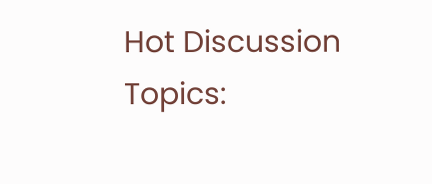Hot Discussion Topics: